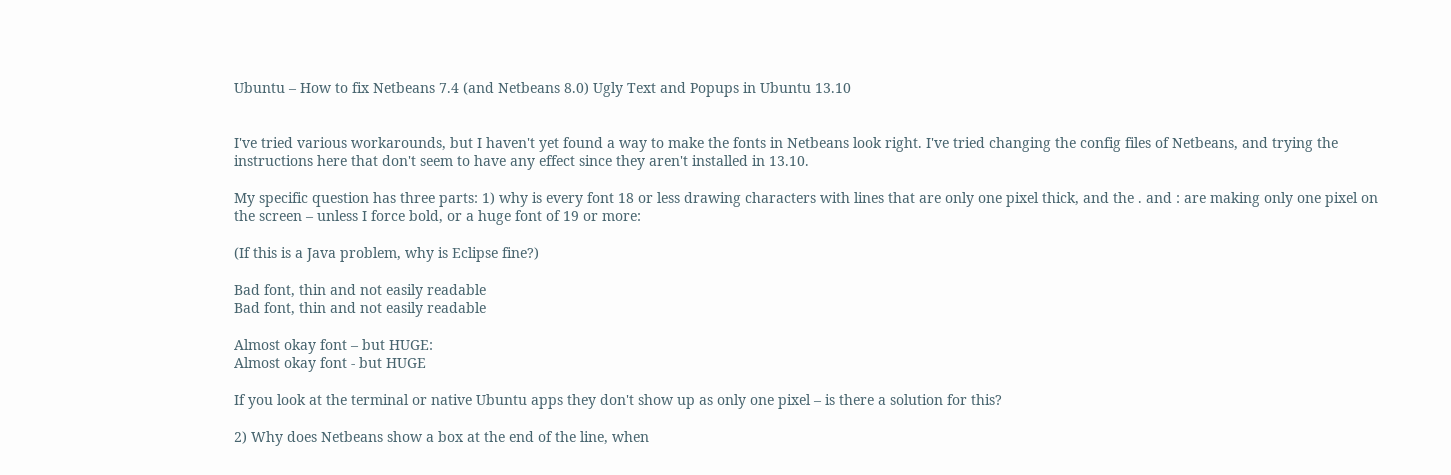Ubuntu – How to fix Netbeans 7.4 (and Netbeans 8.0) Ugly Text and Popups in Ubuntu 13.10


I've tried various workarounds, but I haven't yet found a way to make the fonts in Netbeans look right. I've tried changing the config files of Netbeans, and trying the instructions here that don't seem to have any effect since they aren't installed in 13.10.

My specific question has three parts: 1) why is every font 18 or less drawing characters with lines that are only one pixel thick, and the . and : are making only one pixel on the screen – unless I force bold, or a huge font of 19 or more:

(If this is a Java problem, why is Eclipse fine?)

Bad font, thin and not easily readable
Bad font, thin and not easily readable

Almost okay font – but HUGE:
Almost okay font - but HUGE

If you look at the terminal or native Ubuntu apps they don't show up as only one pixel – is there a solution for this?

2) Why does Netbeans show a box at the end of the line, when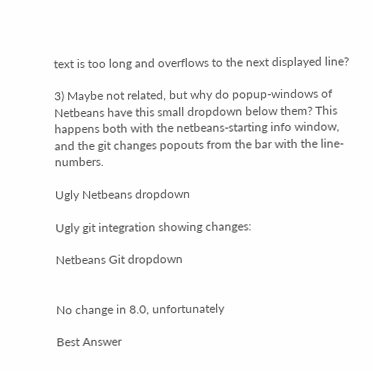text is too long and overflows to the next displayed line?

3) Maybe not related, but why do popup-windows of Netbeans have this small dropdown below them? This happens both with the netbeans-starting info window, and the git changes popouts from the bar with the line-numbers.

Ugly Netbeans dropdown

Ugly git integration showing changes:

Netbeans Git dropdown


No change in 8.0, unfortunately

Best Answer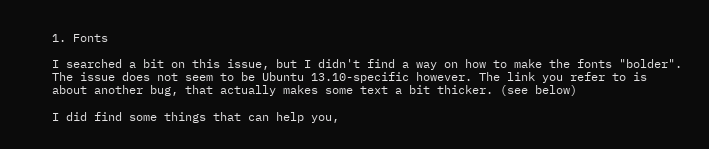1. Fonts

I searched a bit on this issue, but I didn't find a way on how to make the fonts "bolder". The issue does not seem to be Ubuntu 13.10-specific however. The link you refer to is about another bug, that actually makes some text a bit thicker. (see below)

I did find some things that can help you,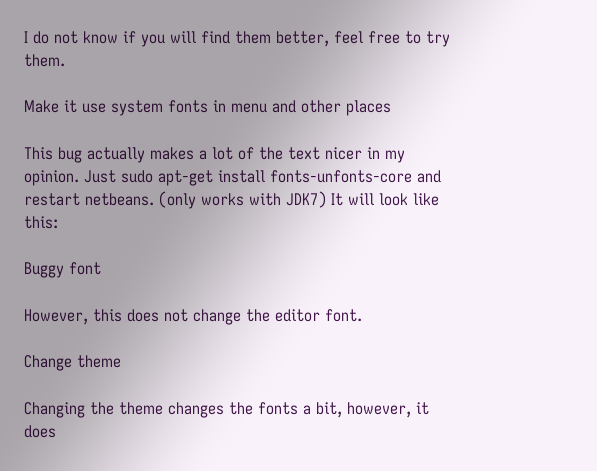I do not know if you will find them better, feel free to try them.

Make it use system fonts in menu and other places

This bug actually makes a lot of the text nicer in my opinion. Just sudo apt-get install fonts-unfonts-core and restart netbeans. (only works with JDK7) It will look like this:

Buggy font

However, this does not change the editor font.

Change theme

Changing the theme changes the fonts a bit, however, it does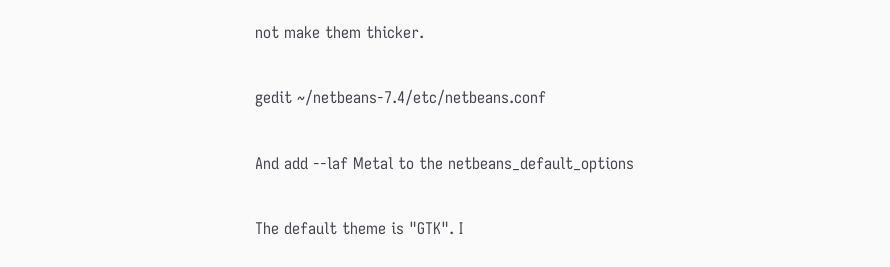not make them thicker.

gedit ~/netbeans-7.4/etc/netbeans.conf

And add --laf Metal to the netbeans_default_options

The default theme is "GTK". I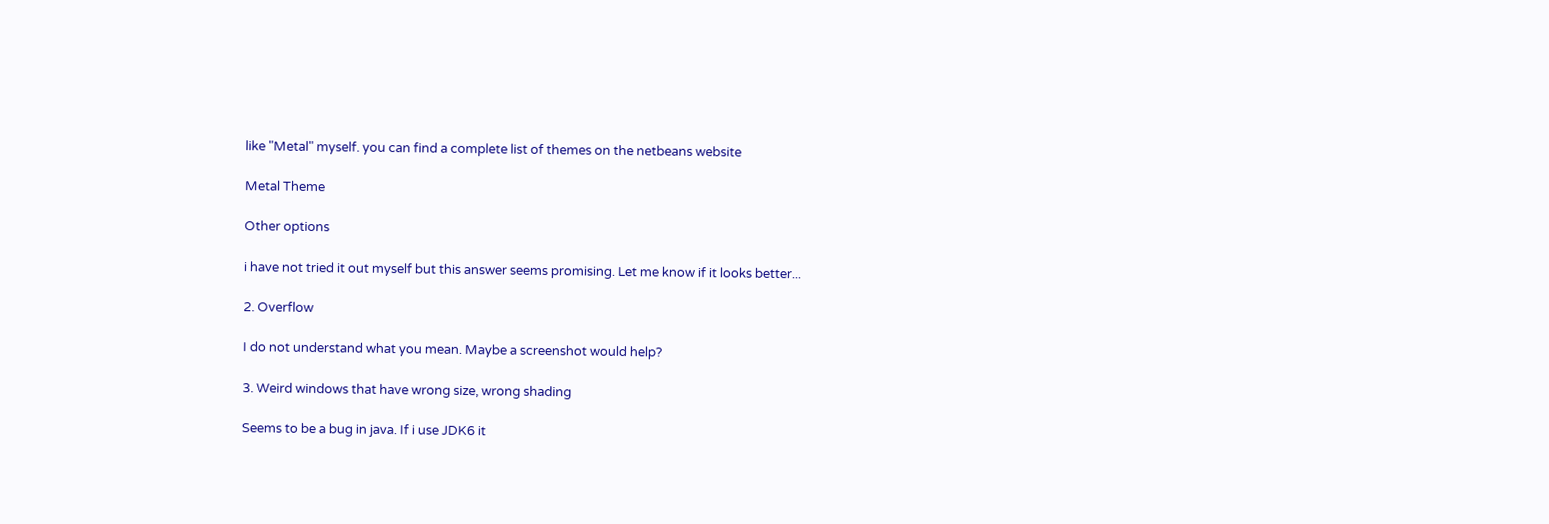like "Metal" myself. you can find a complete list of themes on the netbeans website

Metal Theme

Other options

i have not tried it out myself but this answer seems promising. Let me know if it looks better...

2. Overflow

I do not understand what you mean. Maybe a screenshot would help?

3. Weird windows that have wrong size, wrong shading

Seems to be a bug in java. If i use JDK6 it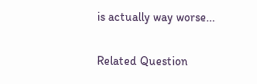is actually way worse...

Related Question